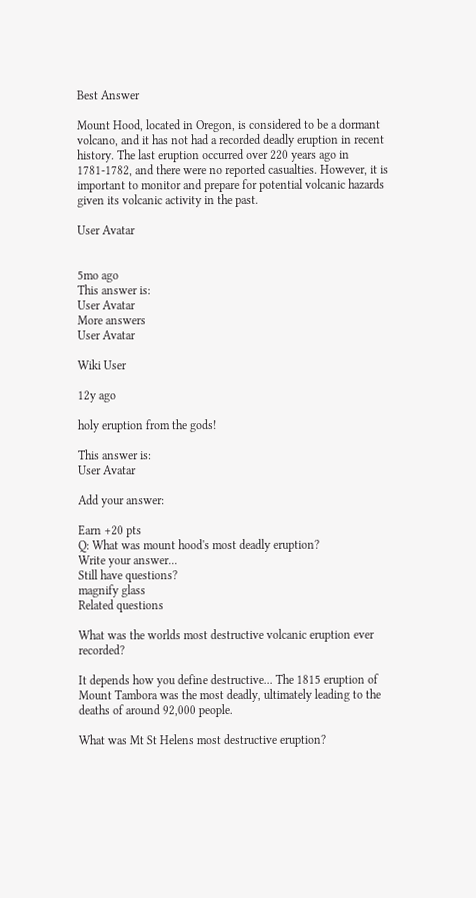Best Answer

Mount Hood, located in Oregon, is considered to be a dormant volcano, and it has not had a recorded deadly eruption in recent history. The last eruption occurred over 220 years ago in 1781-1782, and there were no reported casualties. However, it is important to monitor and prepare for potential volcanic hazards given its volcanic activity in the past.

User Avatar


5mo ago
This answer is:
User Avatar
More answers
User Avatar

Wiki User

12y ago

holy eruption from the gods!

This answer is:
User Avatar

Add your answer:

Earn +20 pts
Q: What was mount hood's most deadly eruption?
Write your answer...
Still have questions?
magnify glass
Related questions

What was the worlds most destructive volcanic eruption ever recorded?

It depends how you define destructive... The 1815 eruption of Mount Tambora was the most deadly, ultimately leading to the deaths of around 92,000 people.

What was Mt St Helens most destructive eruption?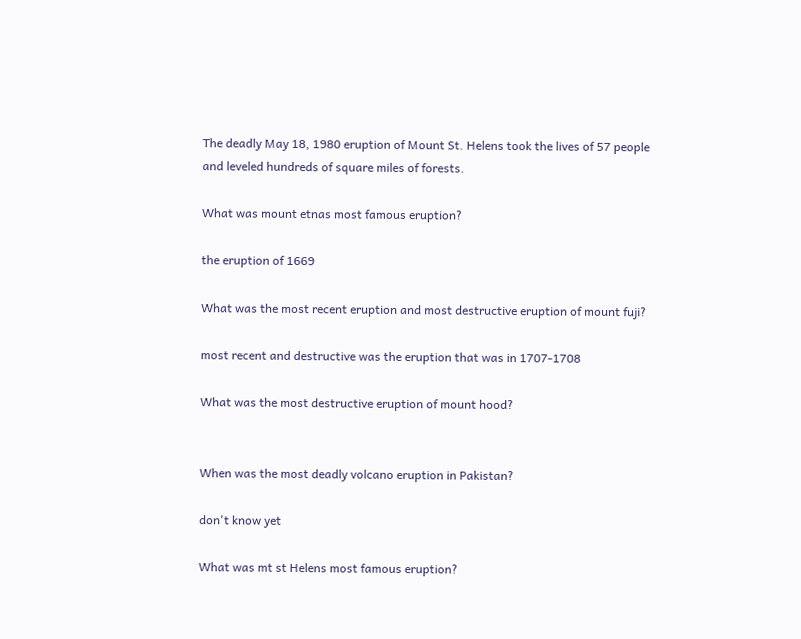The deadly May 18, 1980 eruption of Mount St. Helens took the lives of 57 people and leveled hundreds of square miles of forests.

What was mount etnas most famous eruption?

the eruption of 1669

What was the most recent eruption and most destructive eruption of mount fuji?

most recent and destructive was the eruption that was in 1707-1708

What was the most destructive eruption of mount hood?


When was the most deadly volcano eruption in Pakistan?

don't know yet

What was mt st Helens most famous eruption?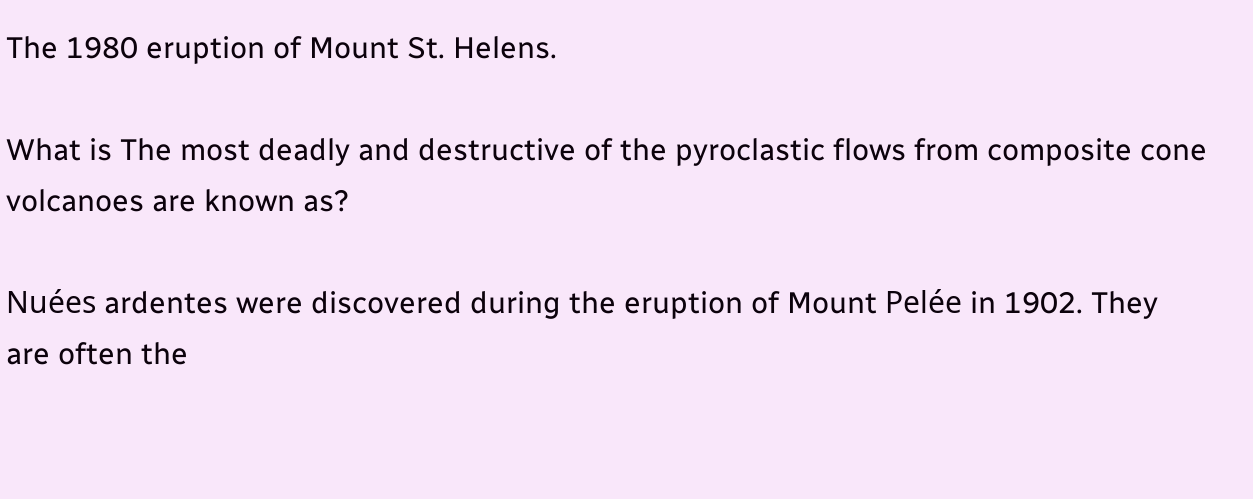The 1980 eruption of Mount St. Helens.

What is The most deadly and destructive of the pyroclastic flows from composite cone volcanoes are known as?

Nuées ardentes were discovered during the eruption of Mount Pelée in 1902. They are often the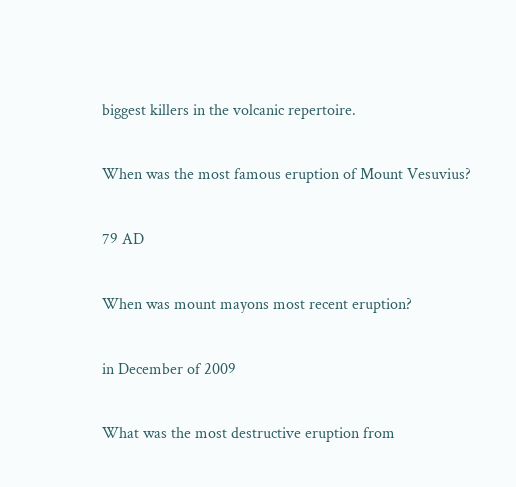biggest killers in the volcanic repertoire.

When was the most famous eruption of Mount Vesuvius?

79 AD

When was mount mayons most recent eruption?

in December of 2009

What was the most destructive eruption from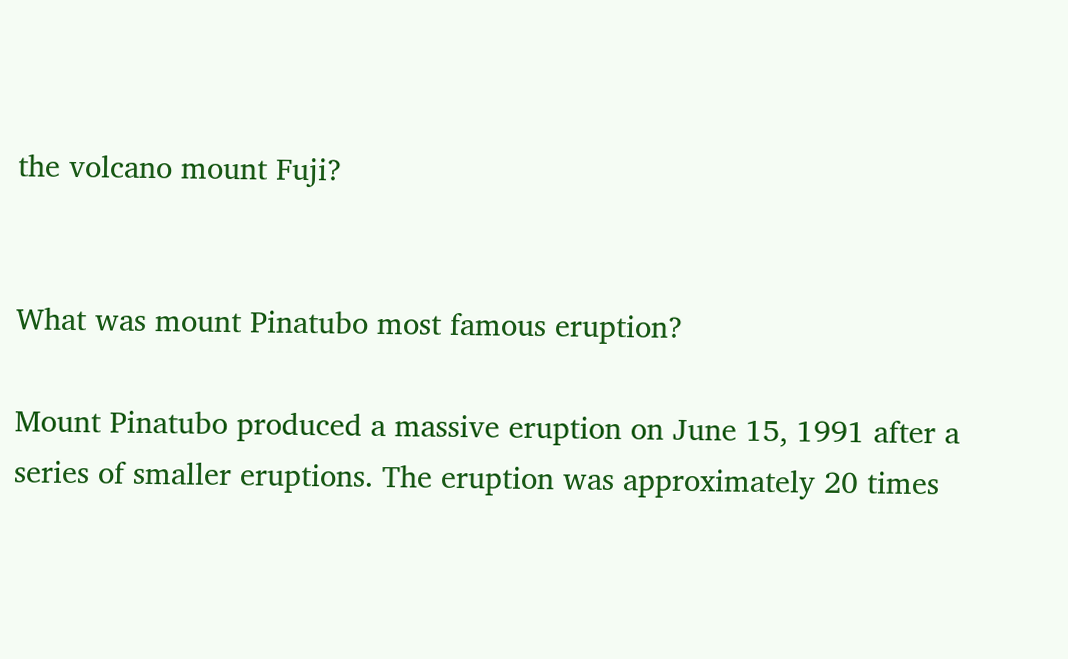the volcano mount Fuji?


What was mount Pinatubo most famous eruption?

Mount Pinatubo produced a massive eruption on June 15, 1991 after a series of smaller eruptions. The eruption was approximately 20 times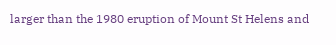larger than the 1980 eruption of Mount St Helens and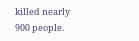killed nearly 900 people.